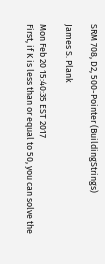SRM 708, D2, 500-Pointer (BuildingStrings)

James S. Plank

Mon Feb 20 15:40:35 EST 2017
First, if K is less than or equal to 50, you can solve the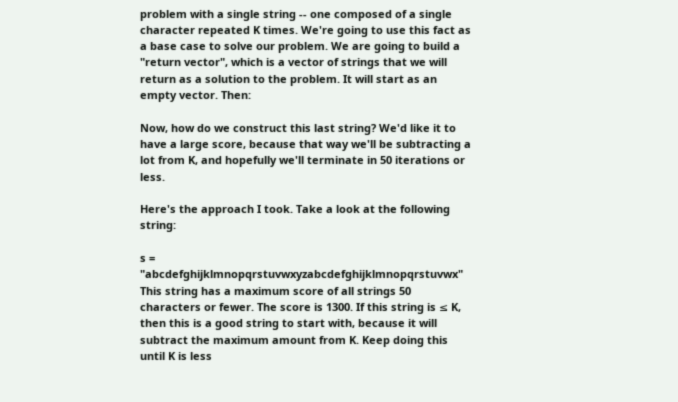problem with a single string -- one composed of a single character repeated K times. We're going to use this fact as a base case to solve our problem. We are going to build a "return vector", which is a vector of strings that we will return as a solution to the problem. It will start as an empty vector. Then:

Now, how do we construct this last string? We'd like it to have a large score, because that way we'll be subtracting a lot from K, and hopefully we'll terminate in 50 iterations or less.

Here's the approach I took. Take a look at the following string:

s = "abcdefghijklmnopqrstuvwxyzabcdefghijklmnopqrstuvwx"
This string has a maximum score of all strings 50 characters or fewer. The score is 1300. If this string is ≤ K, then this is a good string to start with, because it will subtract the maximum amount from K. Keep doing this until K is less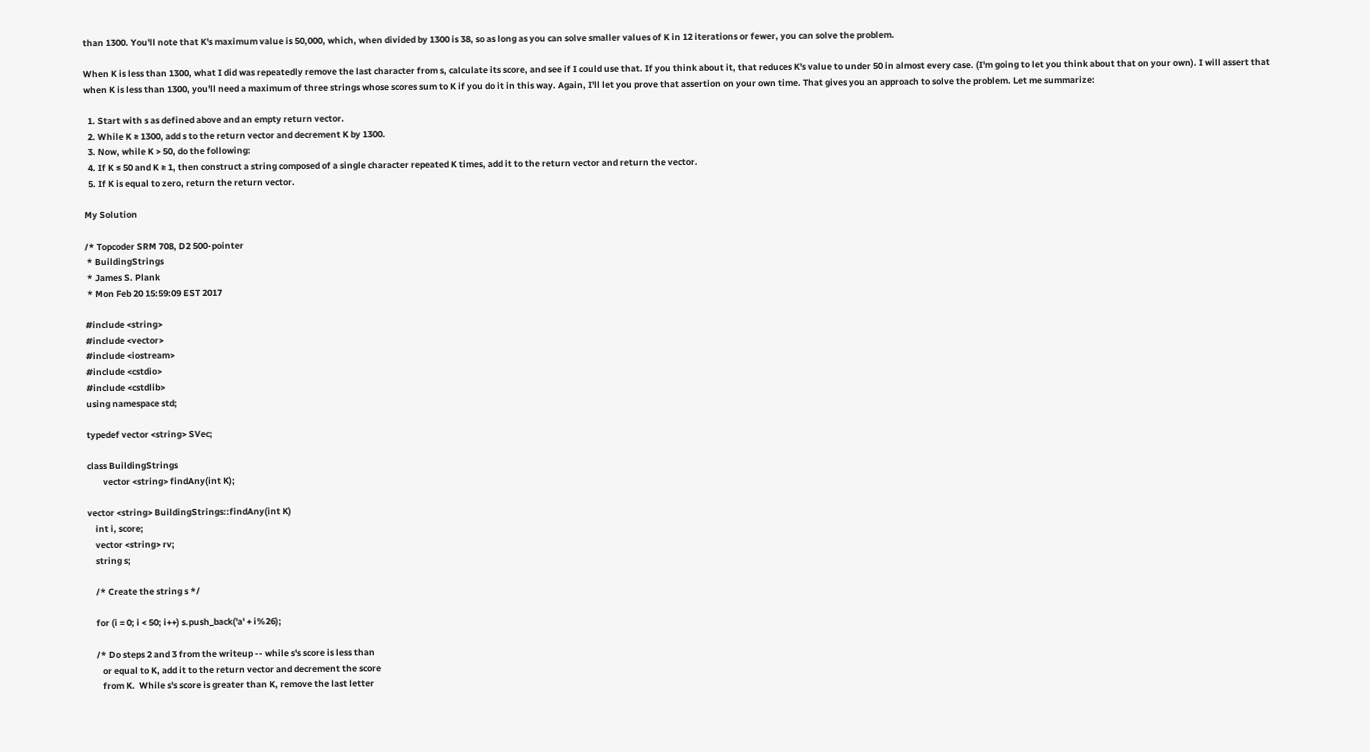than 1300. You'll note that K's maximum value is 50,000, which, when divided by 1300 is 38, so as long as you can solve smaller values of K in 12 iterations or fewer, you can solve the problem.

When K is less than 1300, what I did was repeatedly remove the last character from s, calculate its score, and see if I could use that. If you think about it, that reduces K's value to under 50 in almost every case. (I'm going to let you think about that on your own). I will assert that when K is less than 1300, you'll need a maximum of three strings whose scores sum to K if you do it in this way. Again, I'll let you prove that assertion on your own time. That gives you an approach to solve the problem. Let me summarize:

  1. Start with s as defined above and an empty return vector.
  2. While K ≥ 1300, add s to the return vector and decrement K by 1300.
  3. Now, while K > 50, do the following:
  4. If K ≤ 50 and K ≥ 1, then construct a string composed of a single character repeated K times, add it to the return vector and return the vector.
  5. If K is equal to zero, return the return vector.

My Solution

/* Topcoder SRM 708, D2 500-pointer
 * BuildingStrings
 * James S. Plank
 * Mon Feb 20 15:59:09 EST 2017

#include <string>
#include <vector>
#include <iostream>
#include <cstdio>
#include <cstdlib>
using namespace std;

typedef vector <string> SVec;

class BuildingStrings
        vector <string> findAny(int K);

vector <string> BuildingStrings::findAny(int K)
    int i, score;
    vector <string> rv;
    string s;

    /* Create the string s */

    for (i = 0; i < 50; i++) s.push_back('a' + i%26);

    /* Do steps 2 and 3 from the writeup -- while s's score is less than
       or equal to K, add it to the return vector and decrement the score
       from K.  While s's score is greater than K, remove the last letter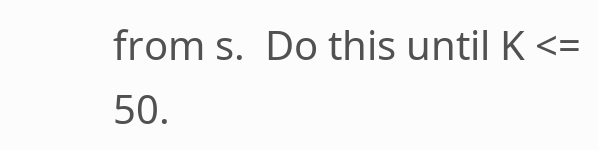from s.  Do this until K <= 50.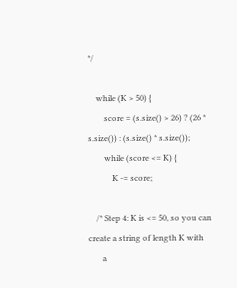*/

    while (K > 50) {
        score = (s.size() > 26) ? (26 * s.size()) : (s.size() * s.size());
        while (score <= K) {
            K -= score;

    /* Step 4: K is <= 50, so you can create a string of length K with
       a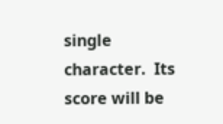single character.  Its score will be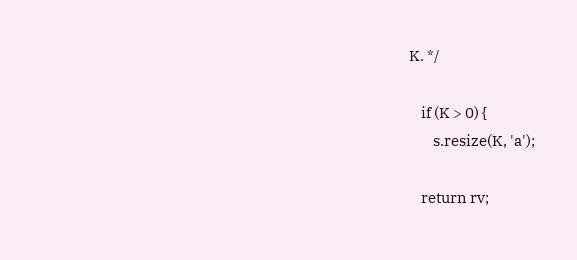K. */

    if (K > 0) {
        s.resize(K, 'a');

    return rv;